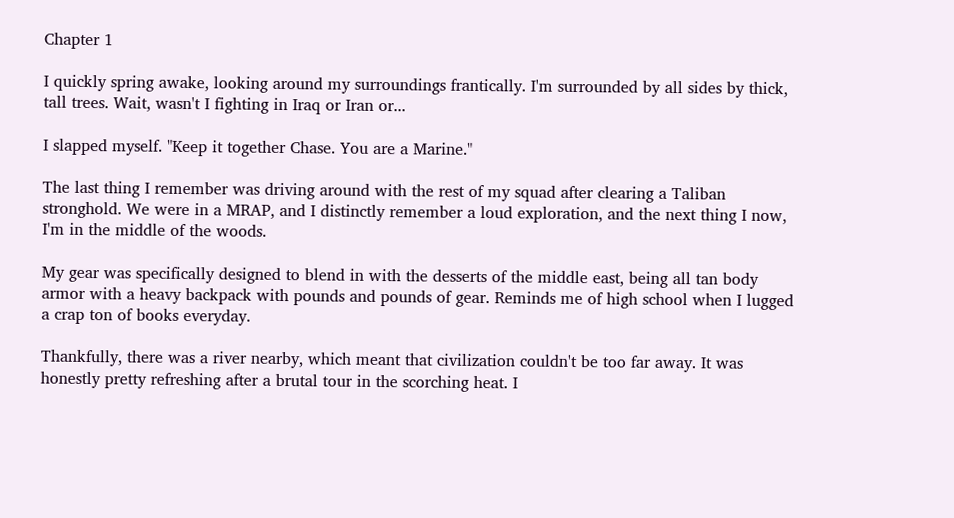Chapter 1

I quickly spring awake, looking around my surroundings frantically. I'm surrounded by all sides by thick, tall trees. Wait, wasn't I fighting in Iraq or Iran or...

I slapped myself. "Keep it together Chase. You are a Marine."

The last thing I remember was driving around with the rest of my squad after clearing a Taliban stronghold. We were in a MRAP, and I distinctly remember a loud exploration, and the next thing I now, I'm in the middle of the woods.

My gear was specifically designed to blend in with the desserts of the middle east, being all tan body armor with a heavy backpack with pounds and pounds of gear. Reminds me of high school when I lugged a crap ton of books everyday.

Thankfully, there was a river nearby, which meant that civilization couldn't be too far away. It was honestly pretty refreshing after a brutal tour in the scorching heat. I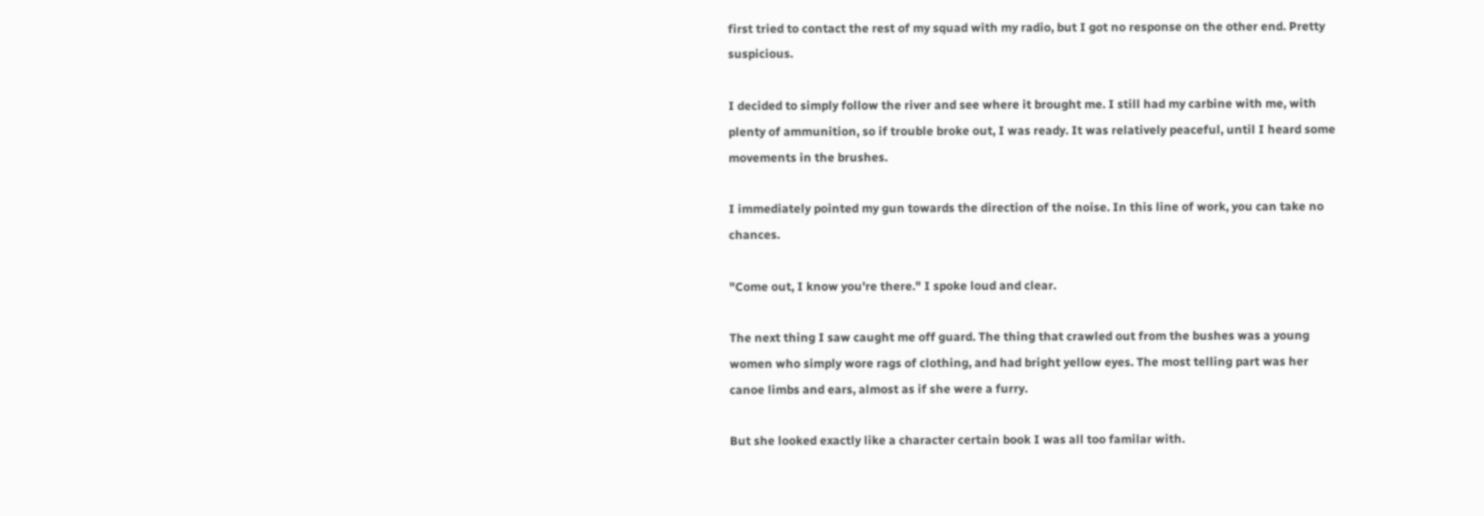first tried to contact the rest of my squad with my radio, but I got no response on the other end. Pretty suspicious.

I decided to simply follow the river and see where it brought me. I still had my carbine with me, with plenty of ammunition, so if trouble broke out, I was ready. It was relatively peaceful, until I heard some movements in the brushes.

I immediately pointed my gun towards the direction of the noise. In this line of work, you can take no chances.

"Come out, I know you're there." I spoke loud and clear.

The next thing I saw caught me off guard. The thing that crawled out from the bushes was a young women who simply wore rags of clothing, and had bright yellow eyes. The most telling part was her canoe limbs and ears, almost as if she were a furry.

But she looked exactly like a character certain book I was all too familar with.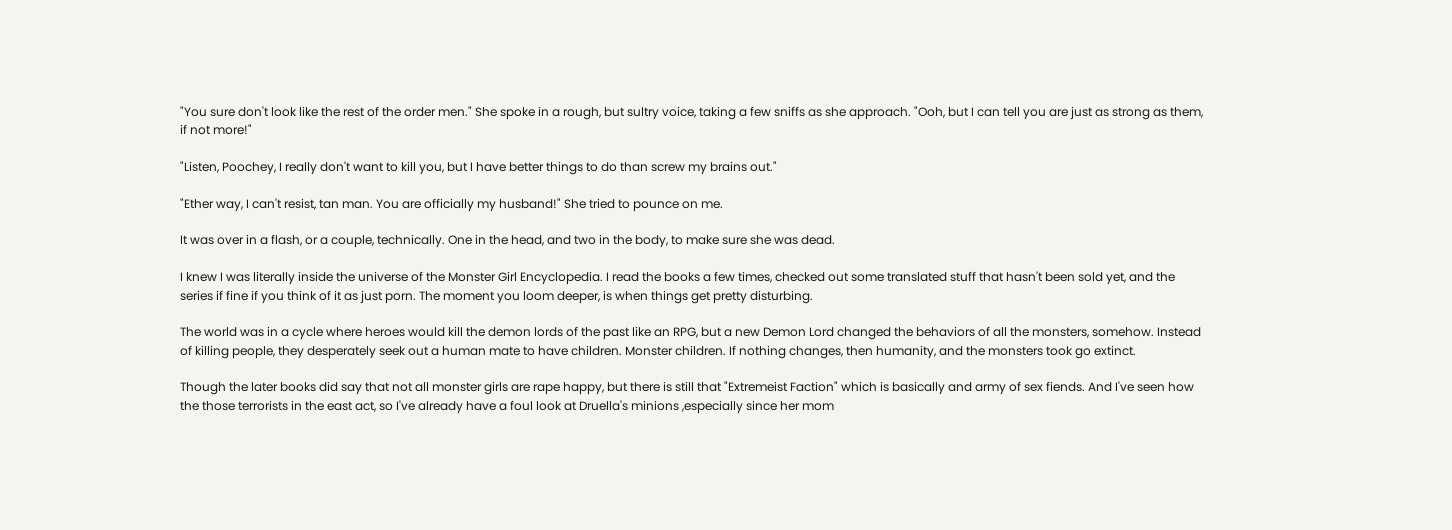"You sure don't look like the rest of the order men." She spoke in a rough, but sultry voice, taking a few sniffs as she approach. "Ooh, but I can tell you are just as strong as them, if not more!"

"Listen, Poochey, I really don't want to kill you, but I have better things to do than screw my brains out."

"Ether way, I can't resist, tan man. You are officially my husband!" She tried to pounce on me.

It was over in a flash, or a couple, technically. One in the head, and two in the body, to make sure she was dead.

I knew I was literally inside the universe of the Monster Girl Encyclopedia. I read the books a few times, checked out some translated stuff that hasn't been sold yet, and the series if fine if you think of it as just porn. The moment you loom deeper, is when things get pretty disturbing.

The world was in a cycle where heroes would kill the demon lords of the past like an RPG, but a new Demon Lord changed the behaviors of all the monsters, somehow. Instead of killing people, they desperately seek out a human mate to have children. Monster children. If nothing changes, then humanity, and the monsters took go extinct.

Though the later books did say that not all monster girls are rape happy, but there is still that "Extremeist Faction" which is basically and army of sex fiends. And I've seen how the those terrorists in the east act, so I've already have a foul look at Druella's minions ,especially since her mom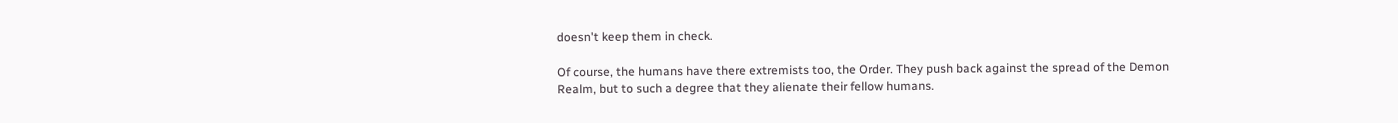doesn't keep them in check.

Of course, the humans have there extremists too, the Order. They push back against the spread of the Demon Realm, but to such a degree that they alienate their fellow humans.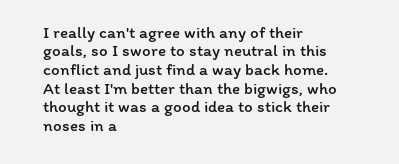I really can't agree with any of their goals, so I swore to stay neutral in this conflict and just find a way back home. At least I'm better than the bigwigs, who thought it was a good idea to stick their noses in a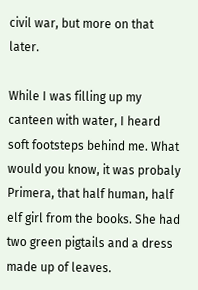civil war, but more on that later.

While I was filling up my canteen with water, I heard soft footsteps behind me. What would you know, it was probaly Primera, that half human, half elf girl from the books. She had two green pigtails and a dress made up of leaves.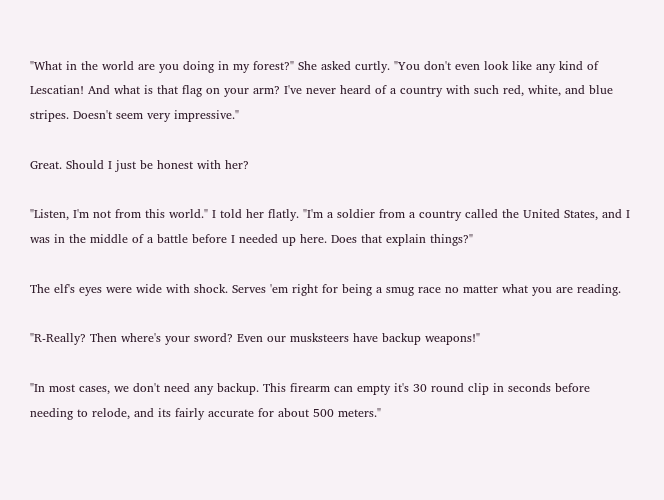"What in the world are you doing in my forest?" She asked curtly. "You don't even look like any kind of Lescatian! And what is that flag on your arm? I've never heard of a country with such red, white, and blue stripes. Doesn't seem very impressive."

Great. Should I just be honest with her?

"Listen, I'm not from this world." I told her flatly. "I'm a soldier from a country called the United States, and I was in the middle of a battle before I needed up here. Does that explain things?"

The elf's eyes were wide with shock. Serves 'em right for being a smug race no matter what you are reading.

"R-Really? Then where's your sword? Even our musksteers have backup weapons!"

"In most cases, we don't need any backup. This firearm can empty it's 30 round clip in seconds before needing to relode, and its fairly accurate for about 500 meters."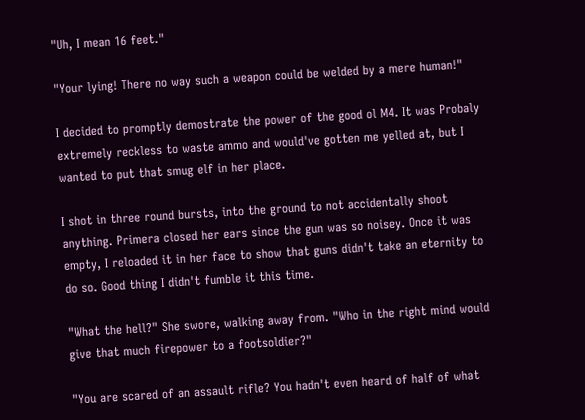"Uh, I mean 16 feet."

"Your lying! There no way such a weapon could be welded by a mere human!"

I decided to promptly demostrate the power of the good ol M4. It was Probaly extremely reckless to waste ammo and would've gotten me yelled at, but I wanted to put that smug elf in her place.

I shot in three round bursts, into the ground to not accidentally shoot anything. Primera closed her ears since the gun was so noisey. Once it was empty, I reloaded it in her face to show that guns didn't take an eternity to do so. Good thing I didn't fumble it this time.

"What the hell?" She swore, walking away from. "Who in the right mind would give that much firepower to a footsoldier?"

"You are scared of an assault rifle? You hadn't even heard of half of what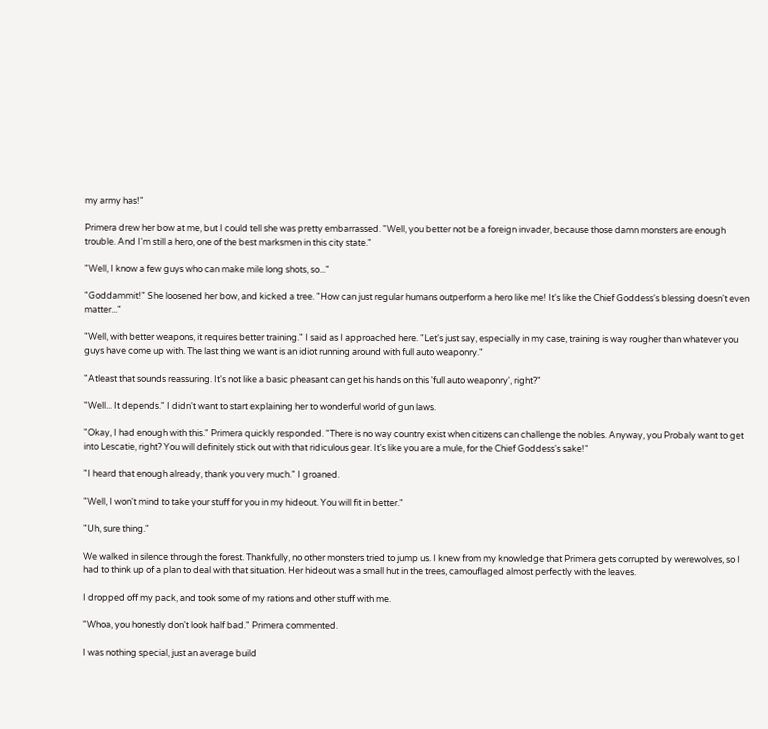my army has!"

Primera drew her bow at me, but I could tell she was pretty embarrassed. "Well, you better not be a foreign invader, because those damn monsters are enough trouble. And I'm still a hero, one of the best marksmen in this city state."

"Well, I know a few guys who can make mile long shots, so..."

"Goddammit!" She loosened her bow, and kicked a tree. "How can just regular humans outperform a hero like me! It's like the Chief Goddess's blessing doesn't even matter..."

"Well, with better weapons, it requires better training." I said as I approached here. "Let's just say, especially in my case, training is way rougher than whatever you guys have come up with. The last thing we want is an idiot running around with full auto weaponry."

"Atleast that sounds reassuring. It's not like a basic pheasant can get his hands on this 'full auto weaponry', right?"

"Well... It depends." I didn't want to start explaining her to wonderful world of gun laws.

"Okay, I had enough with this." Primera quickly responded. "There is no way country exist when citizens can challenge the nobles. Anyway, you Probaly want to get into Lescatie, right? You will definitely stick out with that ridiculous gear. It's like you are a mule, for the Chief Goddess's sake!"

"I heard that enough already, thank you very much." I groaned.

"Well, I won't mind to take your stuff for you in my hideout. You will fit in better."

"Uh, sure thing."

We walked in silence through the forest. Thankfully, no other monsters tried to jump us. I knew from my knowledge that Primera gets corrupted by werewolves, so I had to think up of a plan to deal with that situation. Her hideout was a small hut in the trees, camouflaged almost perfectly with the leaves.

I dropped off my pack, and took some of my rations and other stuff with me.

"Whoa, you honestly don't look half bad." Primera commented.

I was nothing special, just an average build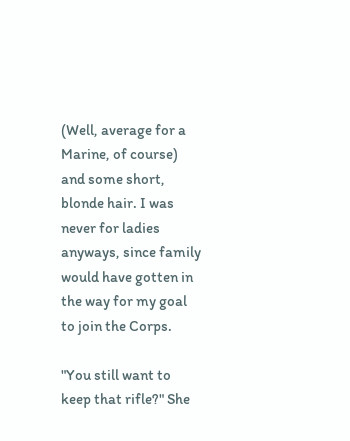(Well, average for a Marine, of course) and some short, blonde hair. I was never for ladies anyways, since family would have gotten in the way for my goal to join the Corps.

"You still want to keep that rifle?" She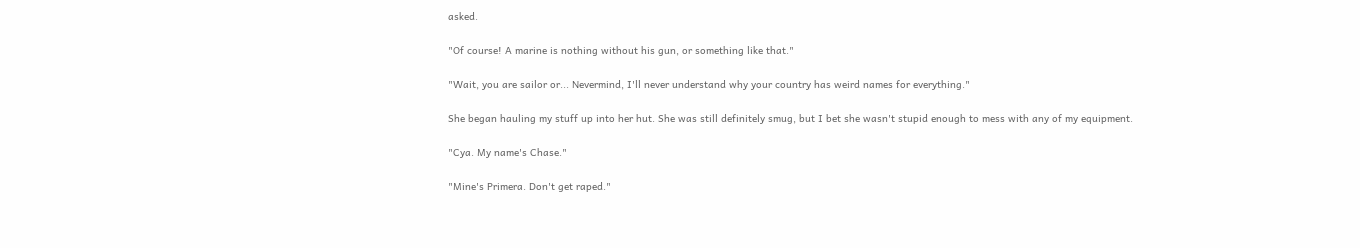asked.

"Of course! A marine is nothing without his gun, or something like that."

"Wait, you are sailor or... Nevermind, I'll never understand why your country has weird names for everything."

She began hauling my stuff up into her hut. She was still definitely smug, but I bet she wasn't stupid enough to mess with any of my equipment.

"Cya. My name's Chase."

"Mine's Primera. Don't get raped."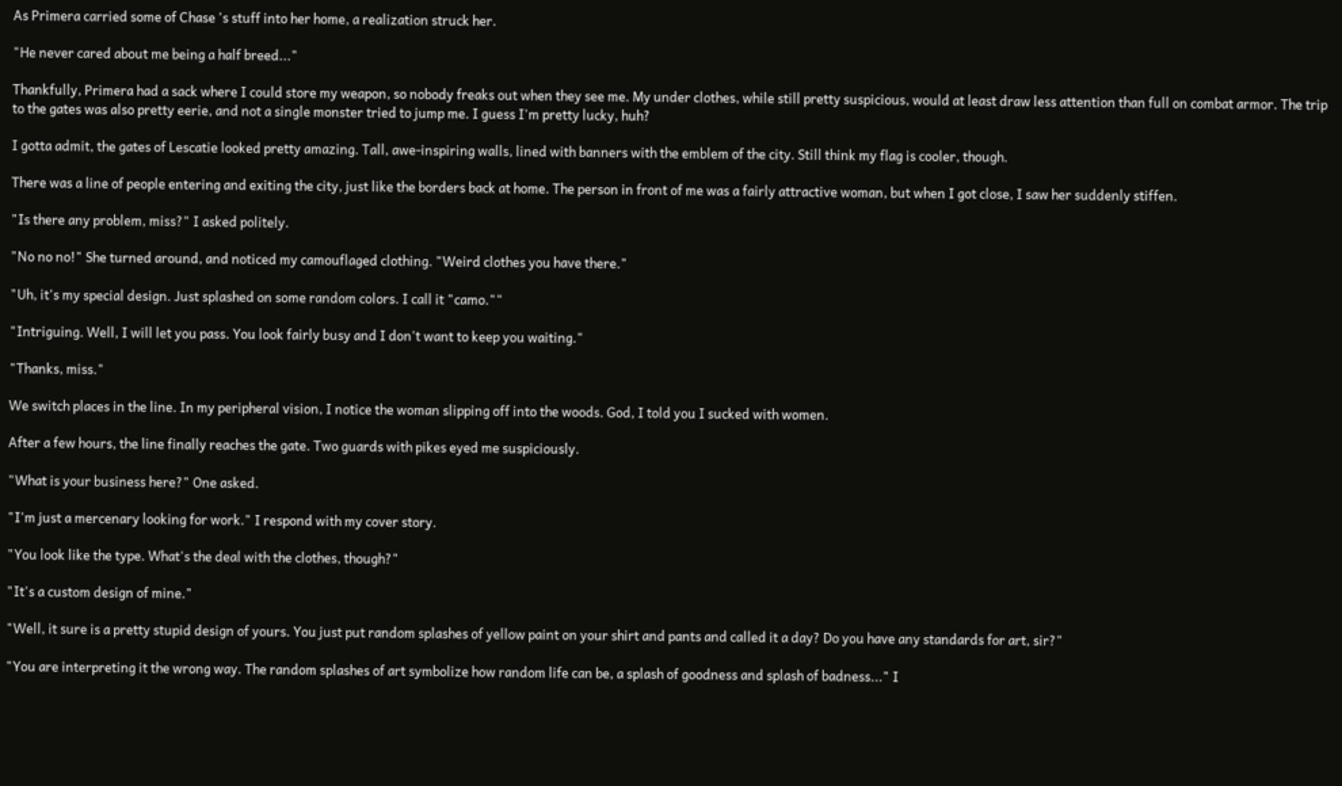As Primera carried some of Chase 's stuff into her home, a realization struck her.

"He never cared about me being a half breed..."

Thankfully, Primera had a sack where I could store my weapon, so nobody freaks out when they see me. My under clothes, while still pretty suspicious, would at least draw less attention than full on combat armor. The trip to the gates was also pretty eerie, and not a single monster tried to jump me. I guess I'm pretty lucky, huh?

I gotta admit, the gates of Lescatie looked pretty amazing. Tall, awe-inspiring walls, lined with banners with the emblem of the city. Still think my flag is cooler, though.

There was a line of people entering and exiting the city, just like the borders back at home. The person in front of me was a fairly attractive woman, but when I got close, I saw her suddenly stiffen.

"Is there any problem, miss?" I asked politely.

"No no no!" She turned around, and noticed my camouflaged clothing. "Weird clothes you have there."

"Uh, it's my special design. Just splashed on some random colors. I call it "camo.""

"Intriguing. Well, I will let you pass. You look fairly busy and I don't want to keep you waiting."

"Thanks, miss."

We switch places in the line. In my peripheral vision, I notice the woman slipping off into the woods. God, I told you I sucked with women.

After a few hours, the line finally reaches the gate. Two guards with pikes eyed me suspiciously.

"What is your business here?" One asked.

"I'm just a mercenary looking for work." I respond with my cover story.

"You look like the type. What's the deal with the clothes, though?"

"It's a custom design of mine."

"Well, it sure is a pretty stupid design of yours. You just put random splashes of yellow paint on your shirt and pants and called it a day? Do you have any standards for art, sir?"

"You are interpreting it the wrong way. The random splashes of art symbolize how random life can be, a splash of goodness and splash of badness..." I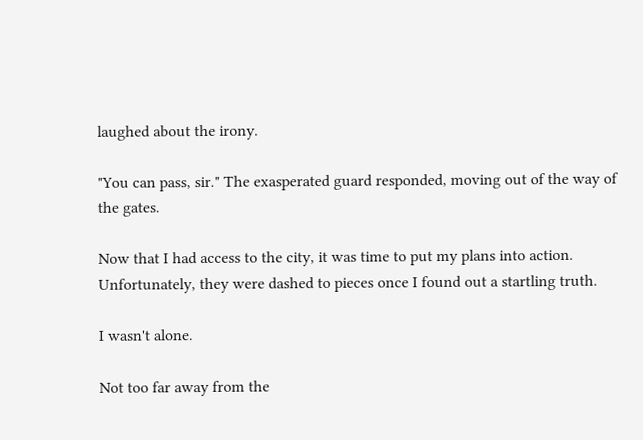laughed about the irony.

"You can pass, sir." The exasperated guard responded, moving out of the way of the gates.

Now that I had access to the city, it was time to put my plans into action. Unfortunately, they were dashed to pieces once I found out a startling truth.

I wasn't alone.

Not too far away from the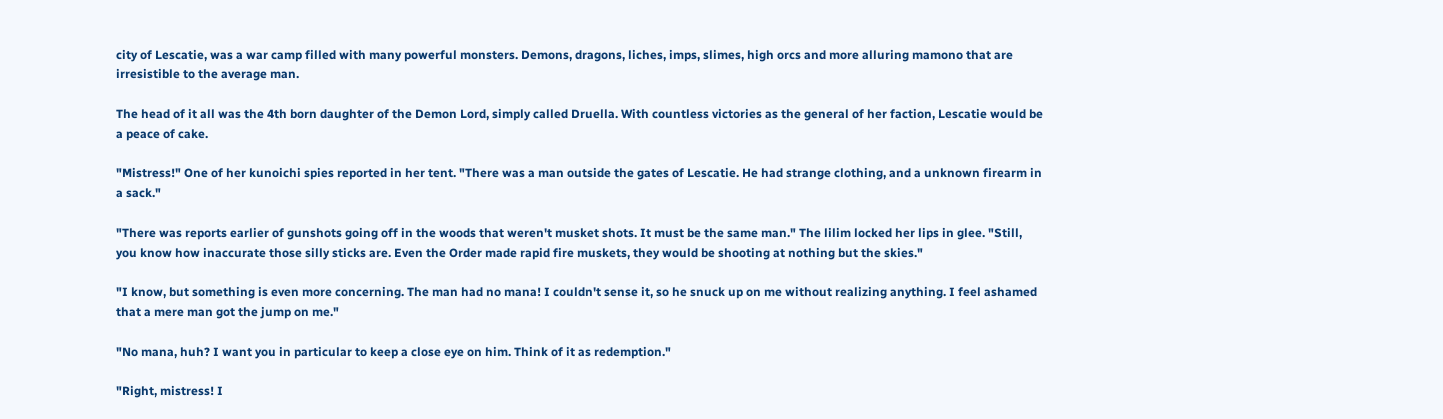city of Lescatie, was a war camp filled with many powerful monsters. Demons, dragons, liches, imps, slimes, high orcs and more alluring mamono that are irresistible to the average man.

The head of it all was the 4th born daughter of the Demon Lord, simply called Druella. With countless victories as the general of her faction, Lescatie would be a peace of cake.

"Mistress!" One of her kunoichi spies reported in her tent. "There was a man outside the gates of Lescatie. He had strange clothing, and a unknown firearm in a sack."

"There was reports earlier of gunshots going off in the woods that weren't musket shots. It must be the same man." The lilim locked her lips in glee. "Still, you know how inaccurate those silly sticks are. Even the Order made rapid fire muskets, they would be shooting at nothing but the skies."

"I know, but something is even more concerning. The man had no mana! I couldn't sense it, so he snuck up on me without realizing anything. I feel ashamed that a mere man got the jump on me."

"No mana, huh? I want you in particular to keep a close eye on him. Think of it as redemption."

"Right, mistress! I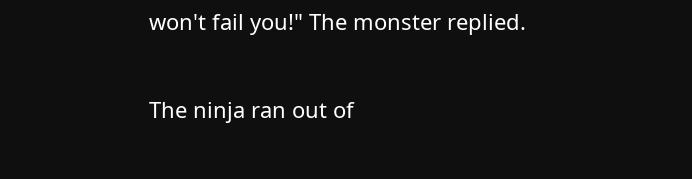won't fail you!" The monster replied.

The ninja ran out of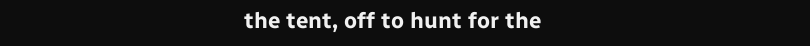the tent, off to hunt for the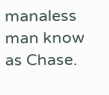manaless man know as Chase.